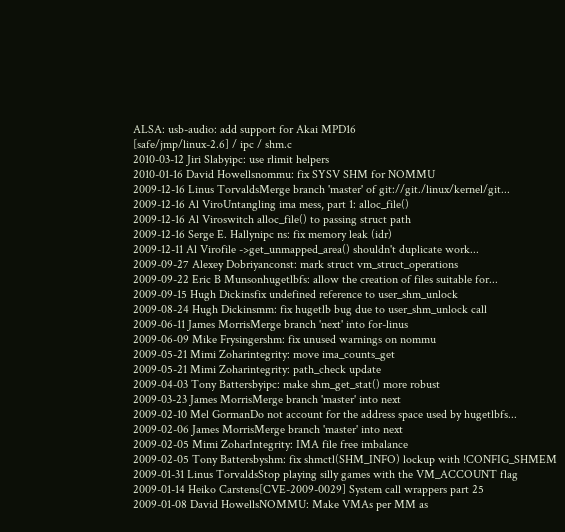ALSA: usb-audio: add support for Akai MPD16
[safe/jmp/linux-2.6] / ipc / shm.c
2010-03-12 Jiri Slabyipc: use rlimit helpers
2010-01-16 David Howellsnommu: fix SYSV SHM for NOMMU
2009-12-16 Linus TorvaldsMerge branch 'master' of git://git./linux/kernel/git...
2009-12-16 Al ViroUntangling ima mess, part 1: alloc_file()
2009-12-16 Al Viroswitch alloc_file() to passing struct path
2009-12-16 Serge E. Hallynipc ns: fix memory leak (idr)
2009-12-11 Al Virofile ->get_unmapped_area() shouldn't duplicate work...
2009-09-27 Alexey Dobriyanconst: mark struct vm_struct_operations
2009-09-22 Eric B Munsonhugetlbfs: allow the creation of files suitable for...
2009-09-15 Hugh Dickinsfix undefined reference to user_shm_unlock
2009-08-24 Hugh Dickinsmm: fix hugetlb bug due to user_shm_unlock call
2009-06-11 James MorrisMerge branch 'next' into for-linus
2009-06-09 Mike Frysingershm: fix unused warnings on nommu
2009-05-21 Mimi Zoharintegrity: move ima_counts_get
2009-05-21 Mimi Zoharintegrity: path_check update
2009-04-03 Tony Battersbyipc: make shm_get_stat() more robust
2009-03-23 James MorrisMerge branch 'master' into next
2009-02-10 Mel GormanDo not account for the address space used by hugetlbfs...
2009-02-06 James MorrisMerge branch 'master' into next
2009-02-05 Mimi ZoharIntegrity: IMA file free imbalance
2009-02-05 Tony Battersbyshm: fix shmctl(SHM_INFO) lockup with !CONFIG_SHMEM
2009-01-31 Linus TorvaldsStop playing silly games with the VM_ACCOUNT flag
2009-01-14 Heiko Carstens[CVE-2009-0029] System call wrappers part 25
2009-01-08 David HowellsNOMMU: Make VMAs per MM as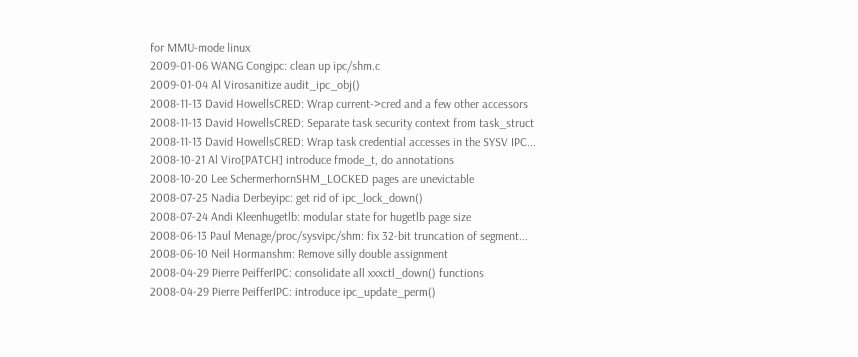for MMU-mode linux
2009-01-06 WANG Congipc: clean up ipc/shm.c
2009-01-04 Al Virosanitize audit_ipc_obj()
2008-11-13 David HowellsCRED: Wrap current->cred and a few other accessors
2008-11-13 David HowellsCRED: Separate task security context from task_struct
2008-11-13 David HowellsCRED: Wrap task credential accesses in the SYSV IPC...
2008-10-21 Al Viro[PATCH] introduce fmode_t, do annotations
2008-10-20 Lee SchermerhornSHM_LOCKED pages are unevictable
2008-07-25 Nadia Derbeyipc: get rid of ipc_lock_down()
2008-07-24 Andi Kleenhugetlb: modular state for hugetlb page size
2008-06-13 Paul Menage/proc/sysvipc/shm: fix 32-bit truncation of segment...
2008-06-10 Neil Hormanshm: Remove silly double assignment
2008-04-29 Pierre PeifferIPC: consolidate all xxxctl_down() functions
2008-04-29 Pierre PeifferIPC: introduce ipc_update_perm()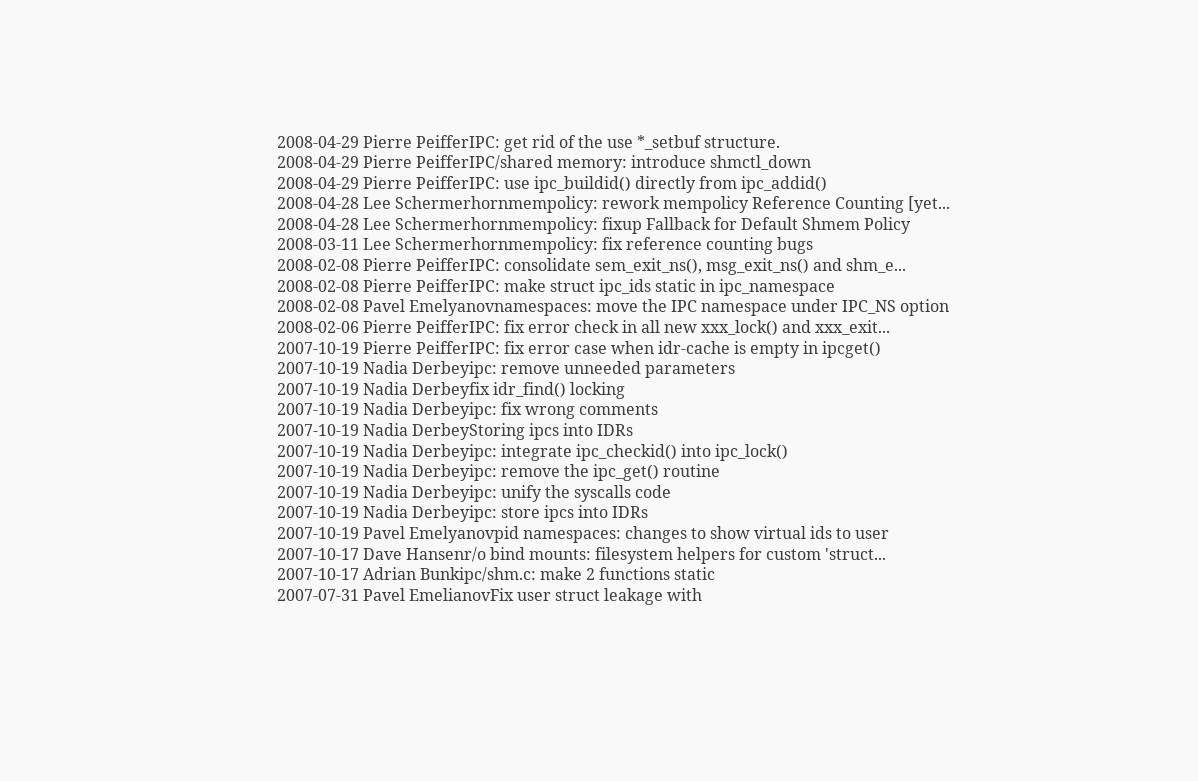2008-04-29 Pierre PeifferIPC: get rid of the use *_setbuf structure.
2008-04-29 Pierre PeifferIPC/shared memory: introduce shmctl_down
2008-04-29 Pierre PeifferIPC: use ipc_buildid() directly from ipc_addid()
2008-04-28 Lee Schermerhornmempolicy: rework mempolicy Reference Counting [yet...
2008-04-28 Lee Schermerhornmempolicy: fixup Fallback for Default Shmem Policy
2008-03-11 Lee Schermerhornmempolicy: fix reference counting bugs
2008-02-08 Pierre PeifferIPC: consolidate sem_exit_ns(), msg_exit_ns() and shm_e...
2008-02-08 Pierre PeifferIPC: make struct ipc_ids static in ipc_namespace
2008-02-08 Pavel Emelyanovnamespaces: move the IPC namespace under IPC_NS option
2008-02-06 Pierre PeifferIPC: fix error check in all new xxx_lock() and xxx_exit...
2007-10-19 Pierre PeifferIPC: fix error case when idr-cache is empty in ipcget()
2007-10-19 Nadia Derbeyipc: remove unneeded parameters
2007-10-19 Nadia Derbeyfix idr_find() locking
2007-10-19 Nadia Derbeyipc: fix wrong comments
2007-10-19 Nadia DerbeyStoring ipcs into IDRs
2007-10-19 Nadia Derbeyipc: integrate ipc_checkid() into ipc_lock()
2007-10-19 Nadia Derbeyipc: remove the ipc_get() routine
2007-10-19 Nadia Derbeyipc: unify the syscalls code
2007-10-19 Nadia Derbeyipc: store ipcs into IDRs
2007-10-19 Pavel Emelyanovpid namespaces: changes to show virtual ids to user
2007-10-17 Dave Hansenr/o bind mounts: filesystem helpers for custom 'struct...
2007-10-17 Adrian Bunkipc/shm.c: make 2 functions static
2007-07-31 Pavel EmelianovFix user struct leakage with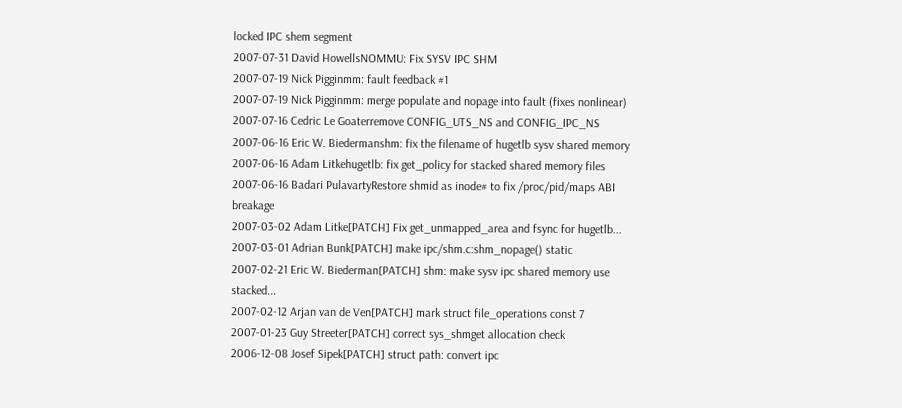locked IPC shem segment
2007-07-31 David HowellsNOMMU: Fix SYSV IPC SHM
2007-07-19 Nick Pigginmm: fault feedback #1
2007-07-19 Nick Pigginmm: merge populate and nopage into fault (fixes nonlinear)
2007-07-16 Cedric Le Goaterremove CONFIG_UTS_NS and CONFIG_IPC_NS
2007-06-16 Eric W. Biedermanshm: fix the filename of hugetlb sysv shared memory
2007-06-16 Adam Litkehugetlb: fix get_policy for stacked shared memory files
2007-06-16 Badari PulavartyRestore shmid as inode# to fix /proc/pid/maps ABI breakage
2007-03-02 Adam Litke[PATCH] Fix get_unmapped_area and fsync for hugetlb...
2007-03-01 Adrian Bunk[PATCH] make ipc/shm.c:shm_nopage() static
2007-02-21 Eric W. Biederman[PATCH] shm: make sysv ipc shared memory use stacked...
2007-02-12 Arjan van de Ven[PATCH] mark struct file_operations const 7
2007-01-23 Guy Streeter[PATCH] correct sys_shmget allocation check
2006-12-08 Josef Sipek[PATCH] struct path: convert ipc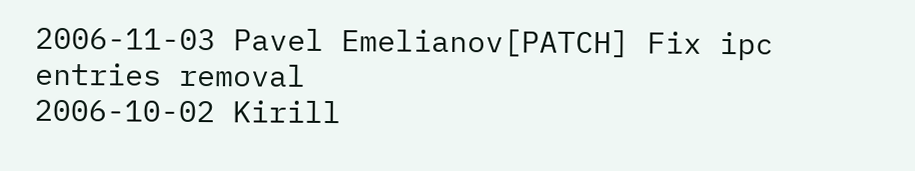2006-11-03 Pavel Emelianov[PATCH] Fix ipc entries removal
2006-10-02 Kirill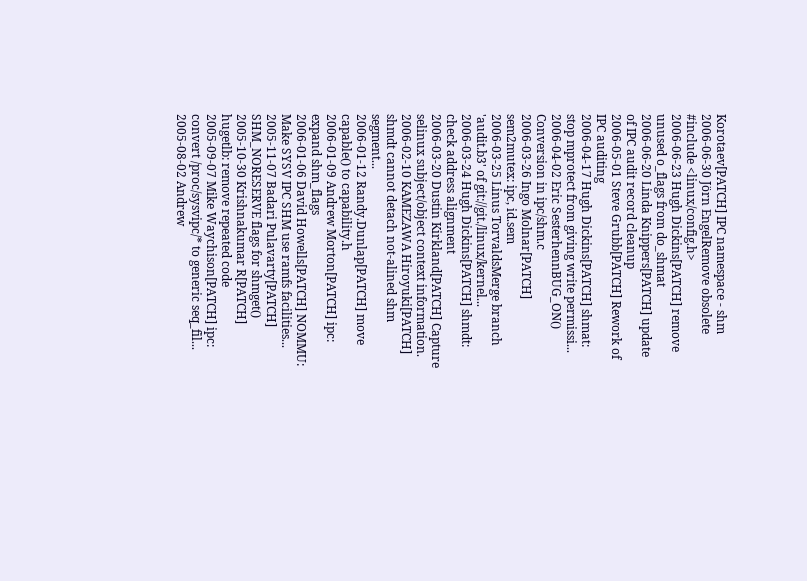Korotaev[PATCH] IPC namespace - shm
2006-06-30 Jörn EngelRemove obsolete #include <linux/config.h>
2006-06-23 Hugh Dickins[PATCH] remove unused o_flags from do_shmat
2006-06-20 Linda Knippers[PATCH] update of IPC audit record cleanup
2006-05-01 Steve Grubb[PATCH] Rework of IPC auditing
2006-04-17 Hugh Dickins[PATCH] shmat: stop mprotect from giving write permissi...
2006-04-02 Eric SesterhennBUG_ON() Conversion in ipc/shm.c
2006-03-26 Ingo Molnar[PATCH] sem2mutex: ipc, id.sem
2006-03-25 Linus TorvaldsMerge branch 'audit.b3' of git://git./linux/kernel...
2006-03-24 Hugh Dickins[PATCH] shmdt: check address alignment
2006-03-20 Dustin Kirkland[PATCH] Capture selinux subject/object context information.
2006-02-10 KAMEZAWA Hiroyuki[PATCH] shmdt cannot detach not-alined shm segment...
2006-01-12 Randy.Dunlap[PATCH] move capable() to capability.h
2006-01-09 Andrew Morton[PATCH] ipc: expand shm_flags
2006-01-06 David Howells[PATCH] NOMMU: Make SYSV IPC SHM use ramfs facilities...
2005-11-07 Badari Pulavarty[PATCH] SHM_NORESERVE flags for shmget()
2005-10-30 Krishnakumar R[PATCH] hugetlb: remove repeated code
2005-09-07 Mike Waychison[PATCH] ipc: convert /proc/sysvipc/* to generic seq_fil...
2005-08-02 Andrew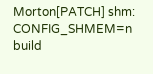Morton[PATCH] shm: CONFIG_SHMEM=n build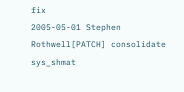fix
2005-05-01 Stephen Rothwell[PATCH] consolidate sys_shmat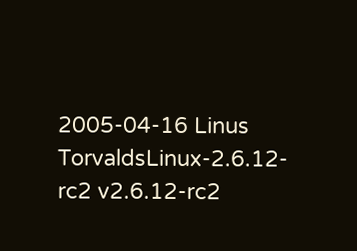2005-04-16 Linus TorvaldsLinux-2.6.12-rc2 v2.6.12-rc2